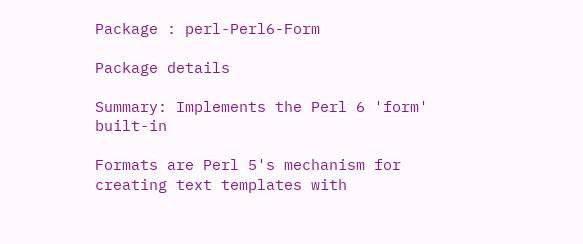Package : perl-Perl6-Form

Package details

Summary: Implements the Perl 6 'form' built-in

Formats are Perl 5's mechanism for creating text templates with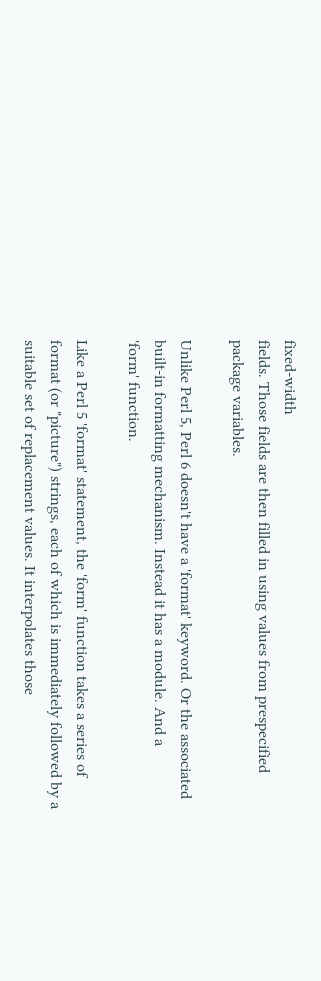fixed-width
fields. Those fields are then filled in using values from prespecified
package variables.

Unlike Perl 5, Perl 6 doesn't have a 'format' keyword. Or the associated
built-in formatting mechanism. Instead it has a module. And a
'form' function.

Like a Perl 5 'format' statement, the 'form' function takes a series of
format (or "picture") strings, each of which is immediately followed by a
suitable set of replacement values. It interpolates those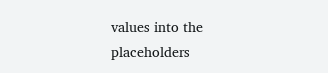values into the
placeholders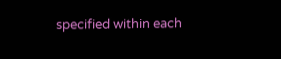specified within each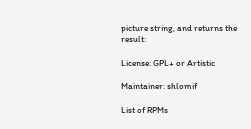picture string, and returns the result:

License: GPL+ or Artistic

Maintainer: shlomif

List of RPMs